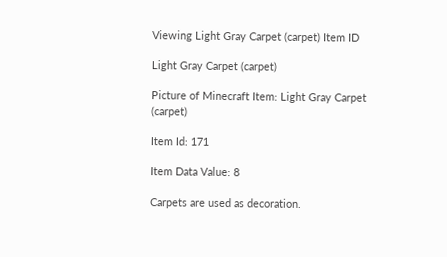Viewing Light Gray Carpet (carpet) Item ID

Light Gray Carpet (carpet)

Picture of Minecraft Item: Light Gray Carpet (carpet)

Item Id: 171

Item Data Value: 8

Carpets are used as decoration.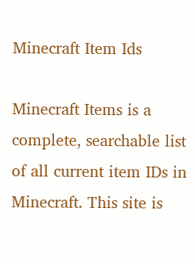Minecraft Item Ids

Minecraft Items is a complete, searchable list of all current item IDs in Minecraft. This site is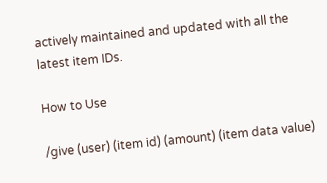actively maintained and updated with all the latest item IDs.

How to Use

/give (user) (item id) (amount) (item data value)